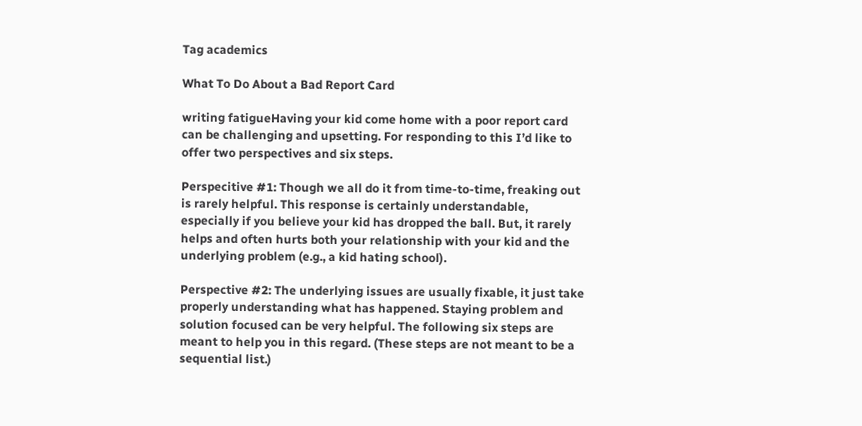Tag academics

What To Do About a Bad Report Card

writing fatigueHaving your kid come home with a poor report card can be challenging and upsetting. For responding to this I’d like to offer two perspectives and six steps.

Perspecitive #1: Though we all do it from time-to-time, freaking out is rarely helpful. This response is certainly understandable, especially if you believe your kid has dropped the ball. But, it rarely helps and often hurts both your relationship with your kid and the underlying problem (e.g., a kid hating school).

Perspective #2: The underlying issues are usually fixable, it just take properly understanding what has happened. Staying problem and solution focused can be very helpful. The following six steps are meant to help you in this regard. (These steps are not meant to be a sequential list.)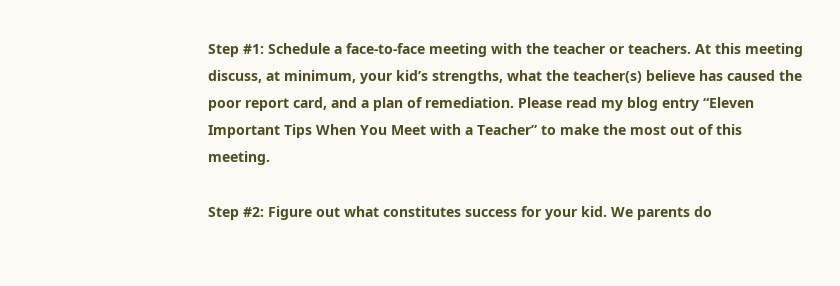Step #1: Schedule a face-to-face meeting with the teacher or teachers. At this meeting discuss, at minimum, your kid’s strengths, what the teacher(s) believe has caused the poor report card, and a plan of remediation. Please read my blog entry “Eleven Important Tips When You Meet with a Teacher” to make the most out of this meeting.

Step #2: Figure out what constitutes success for your kid. We parents do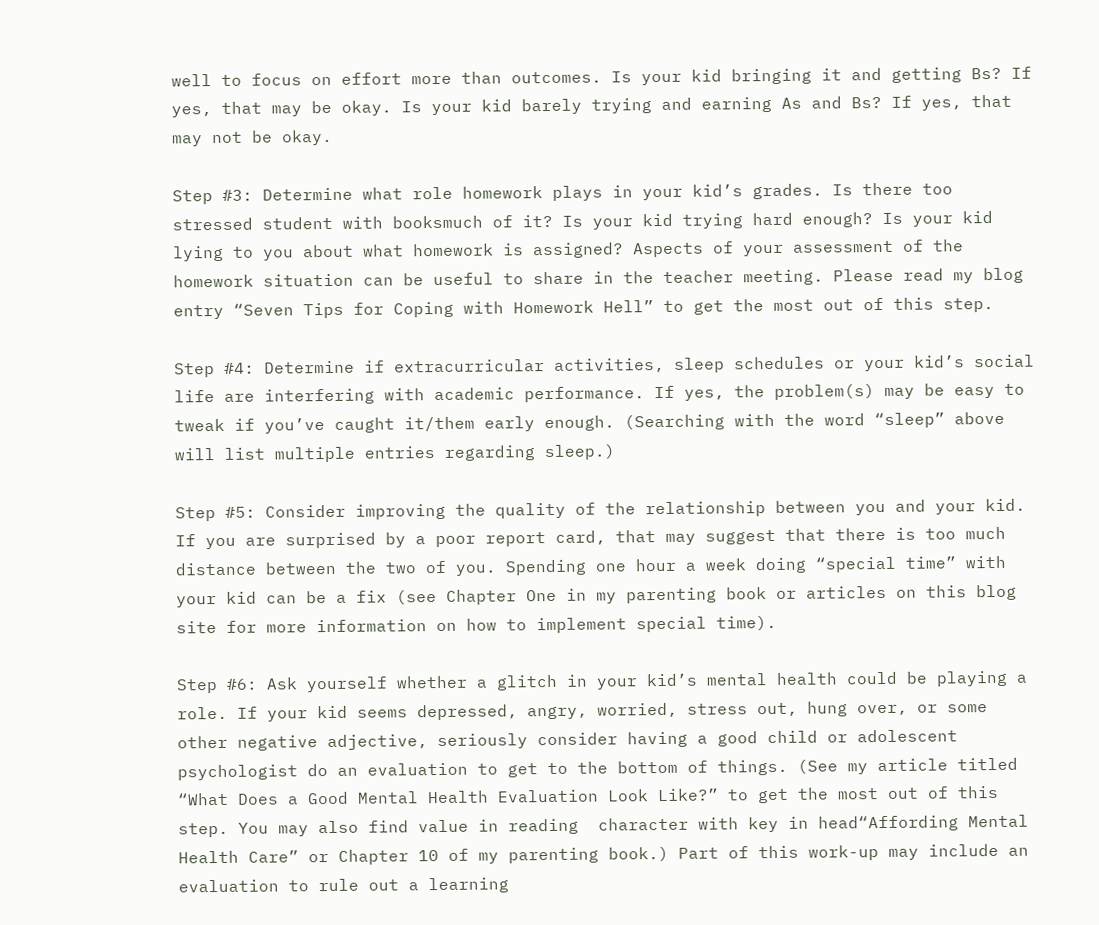well to focus on effort more than outcomes. Is your kid bringing it and getting Bs? If yes, that may be okay. Is your kid barely trying and earning As and Bs? If yes, that may not be okay.

Step #3: Determine what role homework plays in your kid’s grades. Is there too stressed student with booksmuch of it? Is your kid trying hard enough? Is your kid lying to you about what homework is assigned? Aspects of your assessment of the homework situation can be useful to share in the teacher meeting. Please read my blog entry “Seven Tips for Coping with Homework Hell” to get the most out of this step.

Step #4: Determine if extracurricular activities, sleep schedules or your kid’s social life are interfering with academic performance. If yes, the problem(s) may be easy to tweak if you’ve caught it/them early enough. (Searching with the word “sleep” above will list multiple entries regarding sleep.)

Step #5: Consider improving the quality of the relationship between you and your kid. If you are surprised by a poor report card, that may suggest that there is too much distance between the two of you. Spending one hour a week doing “special time” with your kid can be a fix (see Chapter One in my parenting book or articles on this blog site for more information on how to implement special time).

Step #6: Ask yourself whether a glitch in your kid’s mental health could be playing a role. If your kid seems depressed, angry, worried, stress out, hung over, or some other negative adjective, seriously consider having a good child or adolescent psychologist do an evaluation to get to the bottom of things. (See my article titled “What Does a Good Mental Health Evaluation Look Like?” to get the most out of this step. You may also find value in reading  character with key in head“Affording Mental Health Care” or Chapter 10 of my parenting book.) Part of this work-up may include an evaluation to rule out a learning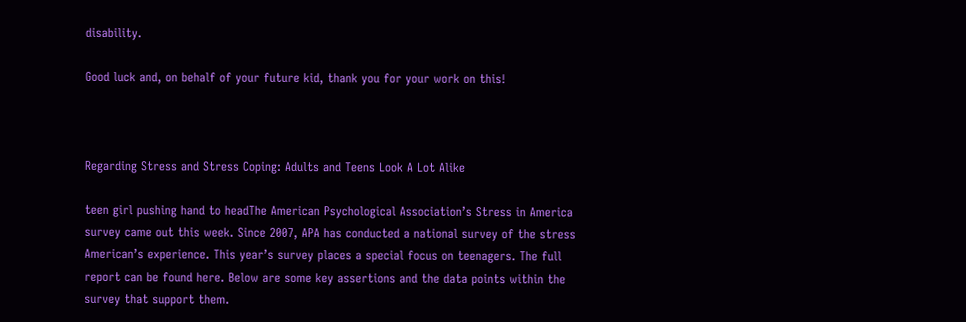disability.

Good luck and, on behalf of your future kid, thank you for your work on this!



Regarding Stress and Stress Coping: Adults and Teens Look A Lot Alike

teen girl pushing hand to headThe American Psychological Association’s Stress in America survey came out this week. Since 2007, APA has conducted a national survey of the stress American’s experience. This year’s survey places a special focus on teenagers. The full report can be found here. Below are some key assertions and the data points within the survey that support them.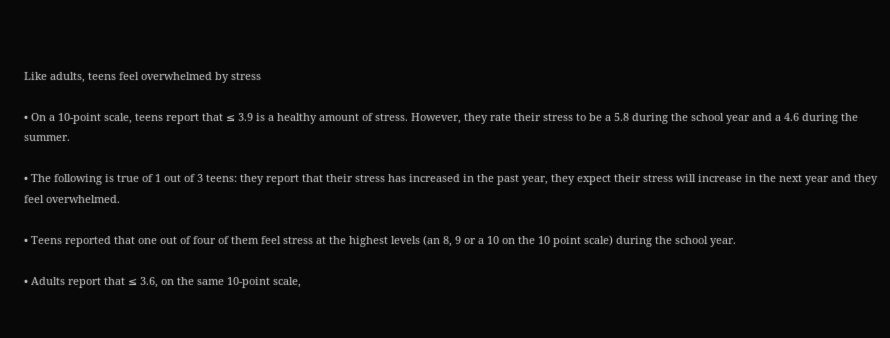Like adults, teens feel overwhelmed by stress

• On a 10-point scale, teens report that ≤ 3.9 is a healthy amount of stress. However, they rate their stress to be a 5.8 during the school year and a 4.6 during the summer.

• The following is true of 1 out of 3 teens: they report that their stress has increased in the past year, they expect their stress will increase in the next year and they feel overwhelmed.

• Teens reported that one out of four of them feel stress at the highest levels (an 8, 9 or a 10 on the 10 point scale) during the school year.

• Adults report that ≤ 3.6, on the same 10-point scale,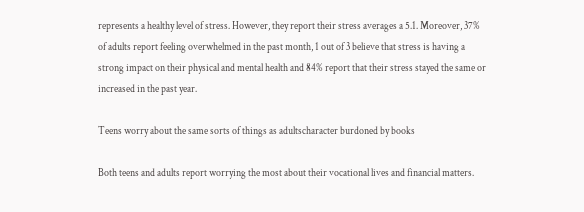represents a healthy level of stress. However, they report their stress averages a 5.1. Moreover, 37% of adults report feeling overwhelmed in the past month, 1 out of 3 believe that stress is having a strong impact on their physical and mental health and 84% report that their stress stayed the same or increased in the past year.

Teens worry about the same sorts of things as adultscharacter burdoned by books

Both teens and adults report worrying the most about their vocational lives and financial matters.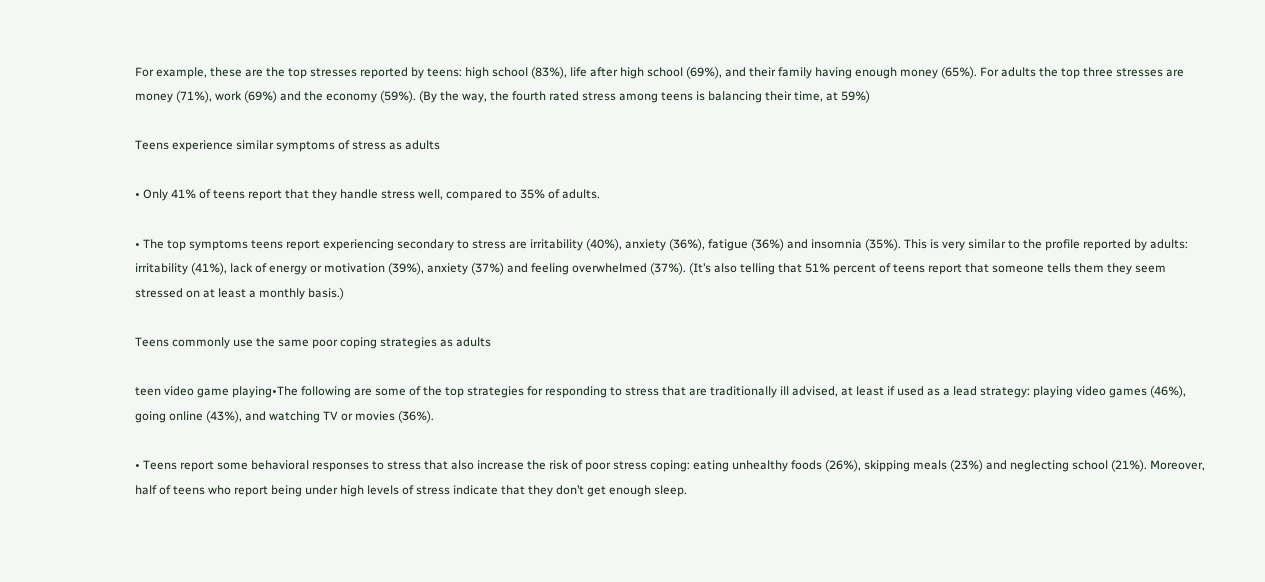For example, these are the top stresses reported by teens: high school (83%), life after high school (69%), and their family having enough money (65%). For adults the top three stresses are money (71%), work (69%) and the economy (59%). (By the way, the fourth rated stress among teens is balancing their time, at 59%)

Teens experience similar symptoms of stress as adults

• Only 41% of teens report that they handle stress well, compared to 35% of adults.

• The top symptoms teens report experiencing secondary to stress are irritability (40%), anxiety (36%), fatigue (36%) and insomnia (35%). This is very similar to the profile reported by adults: irritability (41%), lack of energy or motivation (39%), anxiety (37%) and feeling overwhelmed (37%). (It’s also telling that 51% percent of teens report that someone tells them they seem stressed on at least a monthly basis.)

Teens commonly use the same poor coping strategies as adults

teen video game playing•The following are some of the top strategies for responding to stress that are traditionally ill advised, at least if used as a lead strategy: playing video games (46%), going online (43%), and watching TV or movies (36%).

• Teens report some behavioral responses to stress that also increase the risk of poor stress coping: eating unhealthy foods (26%), skipping meals (23%) and neglecting school (21%). Moreover, half of teens who report being under high levels of stress indicate that they don’t get enough sleep.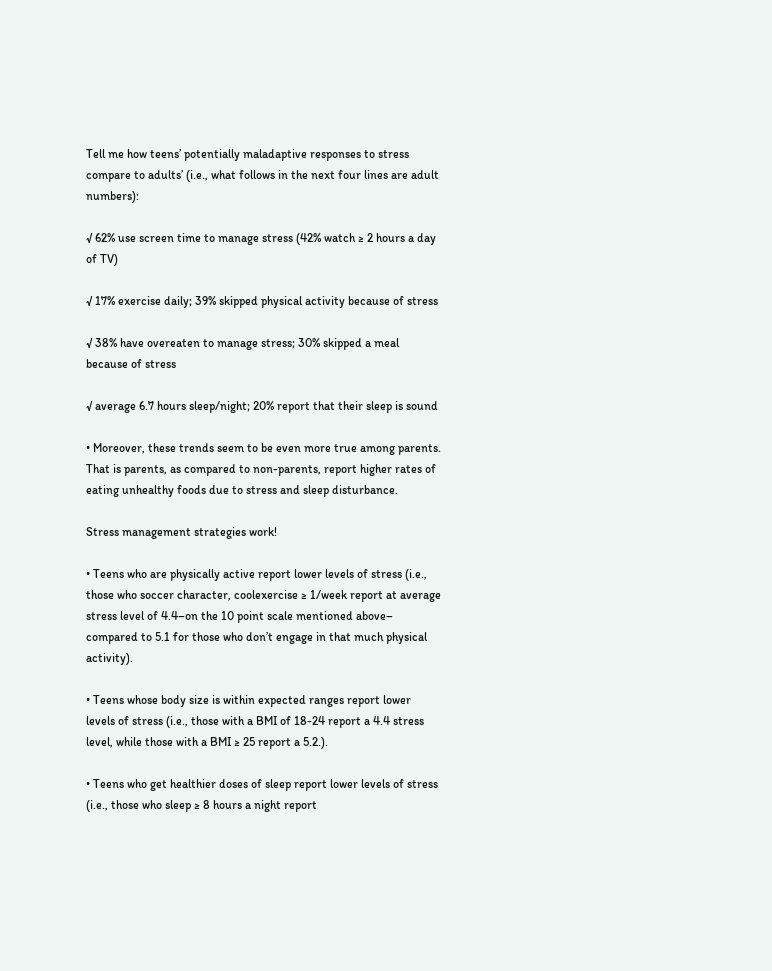Tell me how teens’ potentially maladaptive responses to stress compare to adults’ (i.e., what follows in the next four lines are adult numbers):

√ 62% use screen time to manage stress (42% watch ≥ 2 hours a day of TV)

√ 17% exercise daily; 39% skipped physical activity because of stress

√ 38% have overeaten to manage stress; 30% skipped a meal because of stress

√ average 6.7 hours sleep/night; 20% report that their sleep is sound

• Moreover, these trends seem to be even more true among parents. That is parents, as compared to non-parents, report higher rates of eating unhealthy foods due to stress and sleep disturbance.

Stress management strategies work!

• Teens who are physically active report lower levels of stress (i.e., those who soccer character, coolexercise ≥ 1/week report at average stress level of 4.4–on the 10 point scale mentioned above– compared to 5.1 for those who don’t engage in that much physical activity).

• Teens whose body size is within expected ranges report lower levels of stress (i.e., those with a BMI of 18-24 report a 4.4 stress level, while those with a BMI ≥ 25 report a 5.2.).

• Teens who get healthier doses of sleep report lower levels of stress (i.e., those who sleep ≥ 8 hours a night report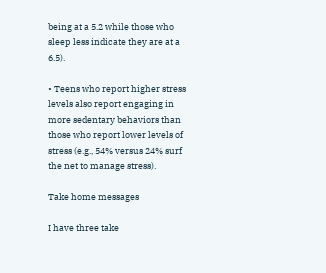being at a 5.2 while those who sleep less indicate they are at a 6.5).

• Teens who report higher stress levels also report engaging in more sedentary behaviors than those who report lower levels of stress (e.g., 54% versus 24% surf the net to manage stress).

Take home messages

I have three take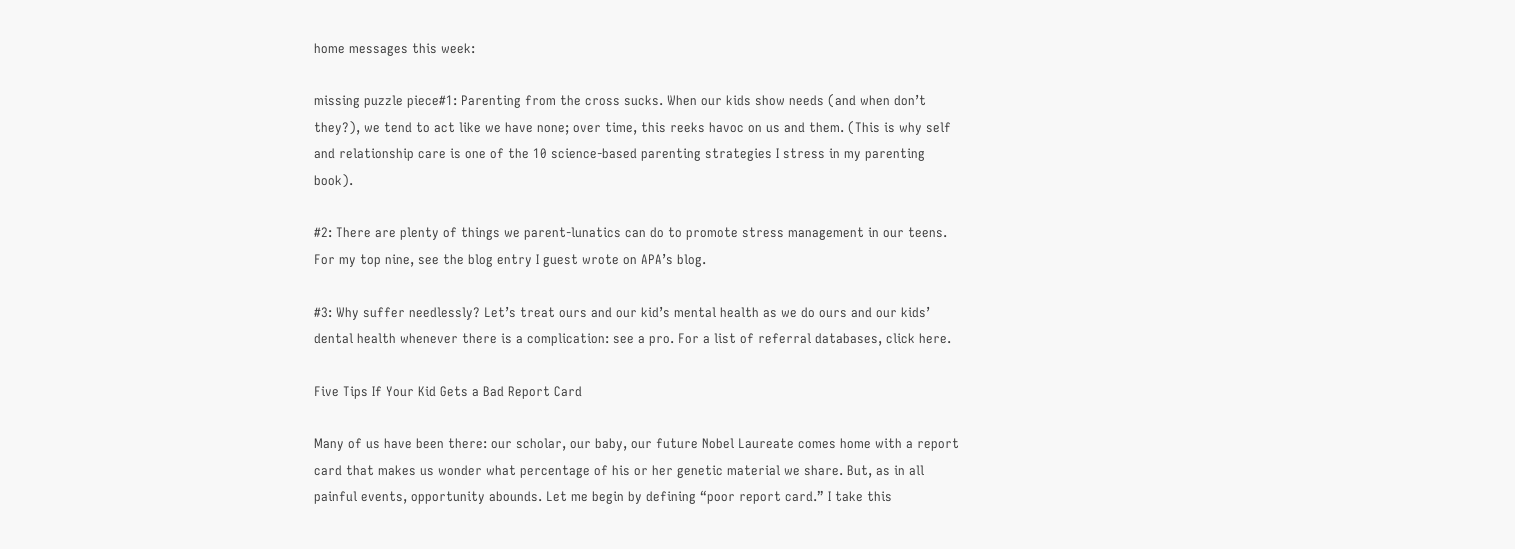home messages this week:

missing puzzle piece#1: Parenting from the cross sucks. When our kids show needs (and when don’t they?), we tend to act like we have none; over time, this reeks havoc on us and them. (This is why self and relationship care is one of the 10 science-based parenting strategies I stress in my parenting book).

#2: There are plenty of things we parent-lunatics can do to promote stress management in our teens. For my top nine, see the blog entry I guest wrote on APA’s blog.

#3: Why suffer needlessly? Let’s treat ours and our kid’s mental health as we do ours and our kids’ dental health whenever there is a complication: see a pro. For a list of referral databases, click here.

Five Tips If Your Kid Gets a Bad Report Card

Many of us have been there: our scholar, our baby, our future Nobel Laureate comes home with a report card that makes us wonder what percentage of his or her genetic material we share. But, as in all painful events, opportunity abounds. Let me begin by defining “poor report card.” I take this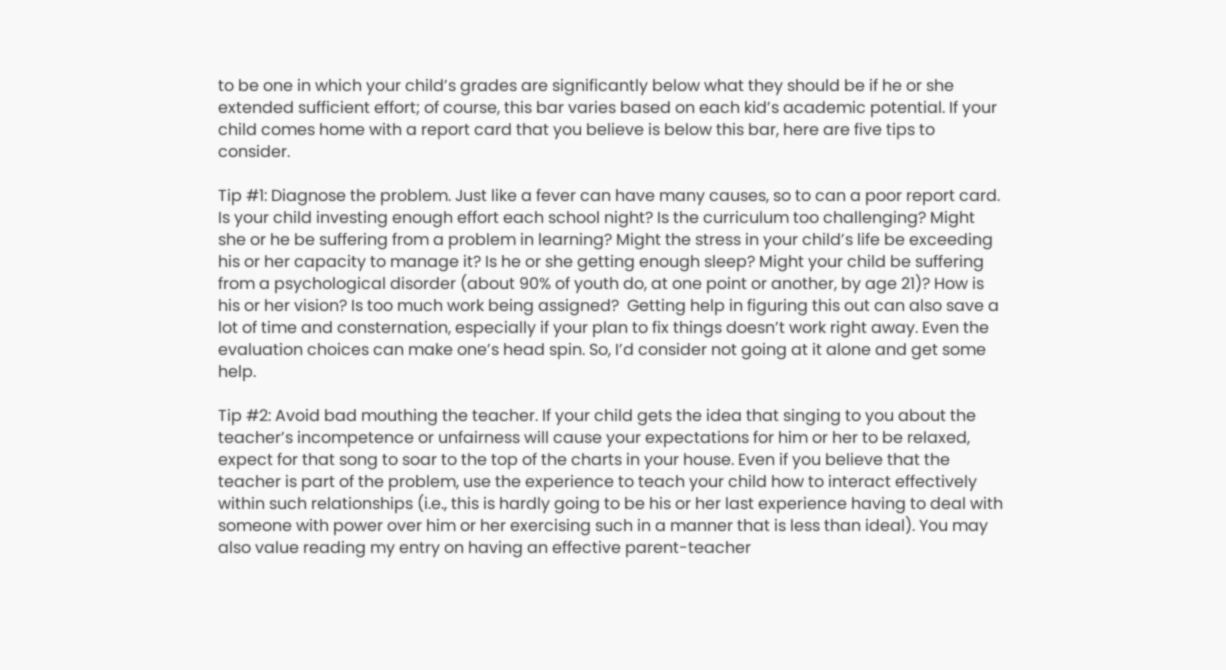to be one in which your child’s grades are significantly below what they should be if he or she extended sufficient effort; of course, this bar varies based on each kid’s academic potential. If your child comes home with a report card that you believe is below this bar, here are five tips to consider.

Tip #1: Diagnose the problem. Just like a fever can have many causes, so to can a poor report card. Is your child investing enough effort each school night? Is the curriculum too challenging? Might she or he be suffering from a problem in learning? Might the stress in your child’s life be exceeding his or her capacity to manage it? Is he or she getting enough sleep? Might your child be suffering from a psychological disorder (about 90% of youth do, at one point or another, by age 21)? How is his or her vision? Is too much work being assigned?  Getting help in figuring this out can also save a lot of time and consternation, especially if your plan to fix things doesn’t work right away. Even the evaluation choices can make one’s head spin. So, I’d consider not going at it alone and get some help.

Tip #2: Avoid bad mouthing the teacher. If your child gets the idea that singing to you about the teacher’s incompetence or unfairness will cause your expectations for him or her to be relaxed, expect for that song to soar to the top of the charts in your house. Even if you believe that the teacher is part of the problem, use the experience to teach your child how to interact effectively within such relationships (i.e., this is hardly going to be his or her last experience having to deal with someone with power over him or her exercising such in a manner that is less than ideal). You may also value reading my entry on having an effective parent-teacher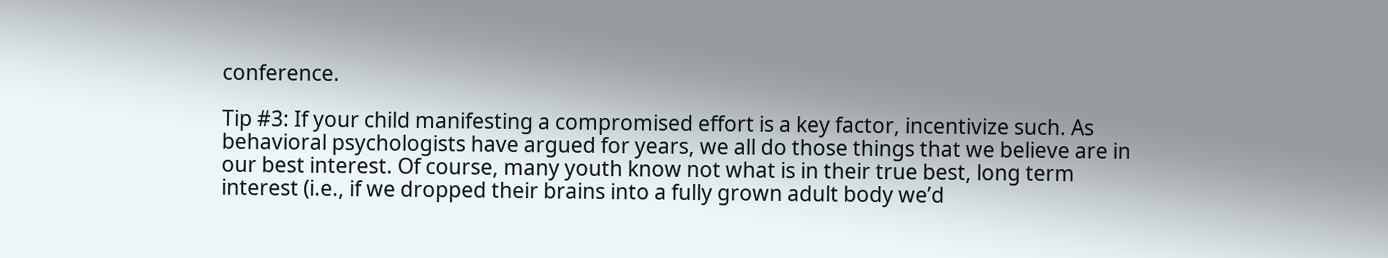conference.

Tip #3: If your child manifesting a compromised effort is a key factor, incentivize such. As behavioral psychologists have argued for years, we all do those things that we believe are in our best interest. Of course, many youth know not what is in their true best, long term interest (i.e., if we dropped their brains into a fully grown adult body we’d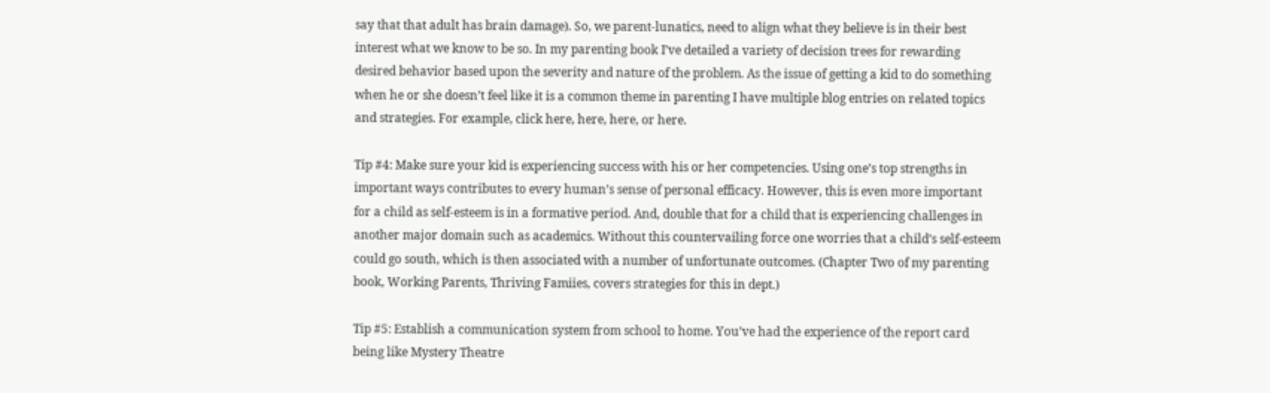say that that adult has brain damage). So, we parent-lunatics, need to align what they believe is in their best interest what we know to be so. In my parenting book I’ve detailed a variety of decision trees for rewarding desired behavior based upon the severity and nature of the problem. As the issue of getting a kid to do something when he or she doesn’t feel like it is a common theme in parenting I have multiple blog entries on related topics and strategies. For example, click here, here, here, or here.

Tip #4: Make sure your kid is experiencing success with his or her competencies. Using one’s top strengths in important ways contributes to every human’s sense of personal efficacy. However, this is even more important for a child as self-esteem is in a formative period. And, double that for a child that is experiencing challenges in another major domain such as academics. Without this countervailing force one worries that a child’s self-esteem could go south, which is then associated with a number of unfortunate outcomes. (Chapter Two of my parenting book, Working Parents, Thriving Famiies, covers strategies for this in dept.)

Tip #5: Establish a communication system from school to home. You’ve had the experience of the report card being like Mystery Theatre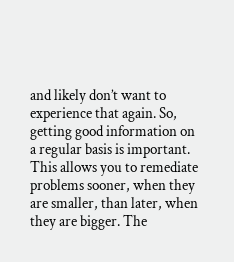and likely don’t want to experience that again. So, getting good information on a regular basis is important. This allows you to remediate problems sooner, when they are smaller, than later, when they are bigger. The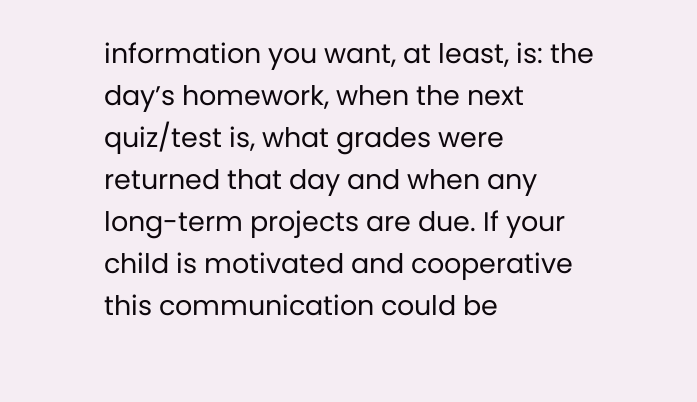information you want, at least, is: the day’s homework, when the next quiz/test is, what grades were returned that day and when any long-term projects are due. If your child is motivated and cooperative this communication could be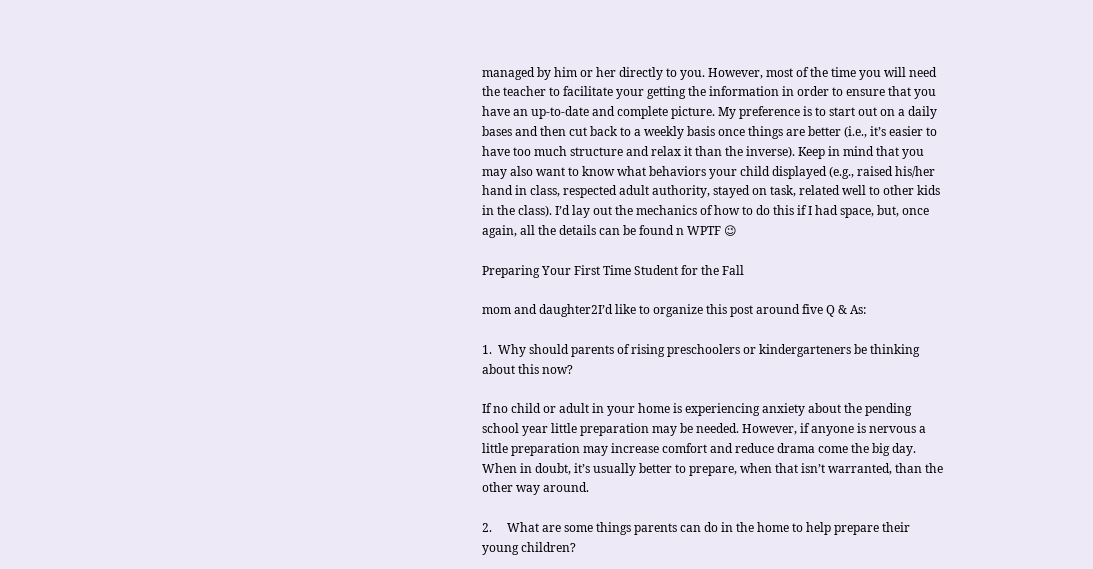managed by him or her directly to you. However, most of the time you will need the teacher to facilitate your getting the information in order to ensure that you have an up-to-date and complete picture. My preference is to start out on a daily bases and then cut back to a weekly basis once things are better (i.e., it’s easier to have too much structure and relax it than the inverse). Keep in mind that you may also want to know what behaviors your child displayed (e.g., raised his/her hand in class, respected adult authority, stayed on task, related well to other kids in the class). I’d lay out the mechanics of how to do this if I had space, but, once again, all the details can be found n WPTF 😉

Preparing Your First Time Student for the Fall

mom and daughter2I’d like to organize this post around five Q & As:

1.  Why should parents of rising preschoolers or kindergarteners be thinking about this now?

If no child or adult in your home is experiencing anxiety about the pending school year little preparation may be needed. However, if anyone is nervous a little preparation may increase comfort and reduce drama come the big day. When in doubt, it’s usually better to prepare, when that isn’t warranted, than the other way around.

2.     What are some things parents can do in the home to help prepare their young children?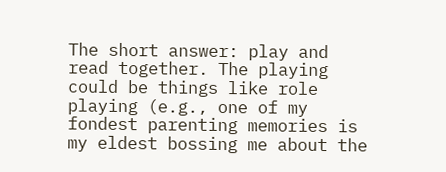The short answer: play and read together. The playing could be things like role playing (e.g., one of my fondest parenting memories is my eldest bossing me about the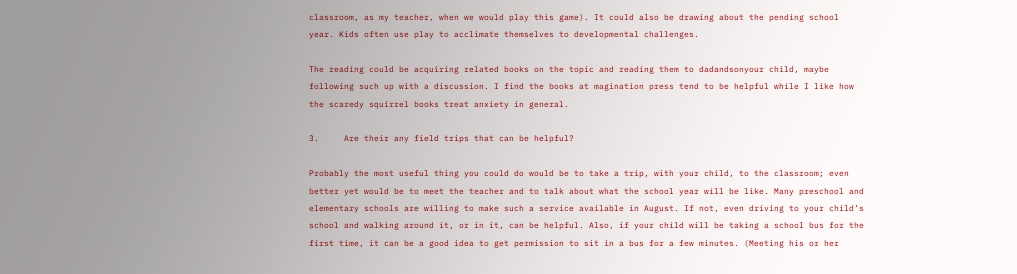classroom, as my teacher, when we would play this game). It could also be drawing about the pending school year. Kids often use play to acclimate themselves to developmental challenges.

The reading could be acquiring related books on the topic and reading them to dadandsonyour child, maybe following such up with a discussion. I find the books at magination press tend to be helpful while I like how the scaredy squirrel books treat anxiety in general.

3.     Are their any field trips that can be helpful?

Probably the most useful thing you could do would be to take a trip, with your child, to the classroom; even better yet would be to meet the teacher and to talk about what the school year will be like. Many preschool and elementary schools are willing to make such a service available in August. If not, even driving to your child’s school and walking around it, or in it, can be helpful. Also, if your child will be taking a school bus for the first time, it can be a good idea to get permission to sit in a bus for a few minutes. (Meeting his or her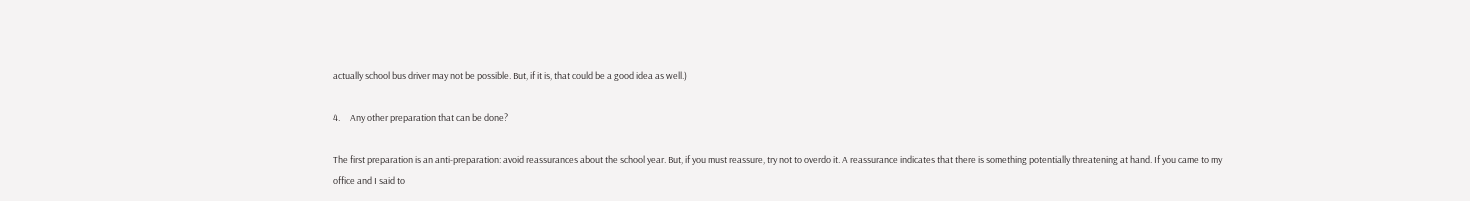actually school bus driver may not be possible. But, if it is, that could be a good idea as well.)

4.     Any other preparation that can be done?

The first preparation is an anti-preparation: avoid reassurances about the school year. But, if you must reassure, try not to overdo it. A reassurance indicates that there is something potentially threatening at hand. If you came to my office and I said to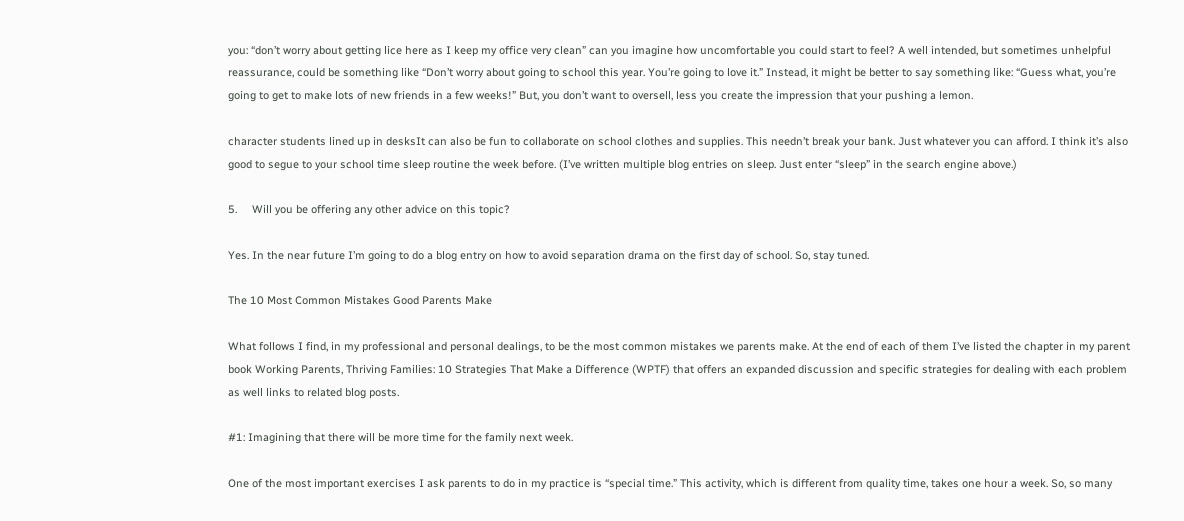you: “don’t worry about getting lice here as I keep my office very clean” can you imagine how uncomfortable you could start to feel? A well intended, but sometimes unhelpful reassurance, could be something like “Don’t worry about going to school this year. You’re going to love it.” Instead, it might be better to say something like: “Guess what, you’re going to get to make lots of new friends in a few weeks!” But, you don’t want to oversell, less you create the impression that your pushing a lemon.

character students lined up in desksIt can also be fun to collaborate on school clothes and supplies. This needn’t break your bank. Just whatever you can afford. I think it’s also good to segue to your school time sleep routine the week before. (I’ve written multiple blog entries on sleep. Just enter “sleep” in the search engine above.)

5.     Will you be offering any other advice on this topic?

Yes. In the near future I’m going to do a blog entry on how to avoid separation drama on the first day of school. So, stay tuned.

The 10 Most Common Mistakes Good Parents Make

What follows I find, in my professional and personal dealings, to be the most common mistakes we parents make. At the end of each of them I’ve listed the chapter in my parent book Working Parents, Thriving Families: 10 Strategies That Make a Difference (WPTF) that offers an expanded discussion and specific strategies for dealing with each problem as well links to related blog posts.

#1: Imagining that there will be more time for the family next week.

One of the most important exercises I ask parents to do in my practice is “special time.” This activity, which is different from quality time, takes one hour a week. So, so many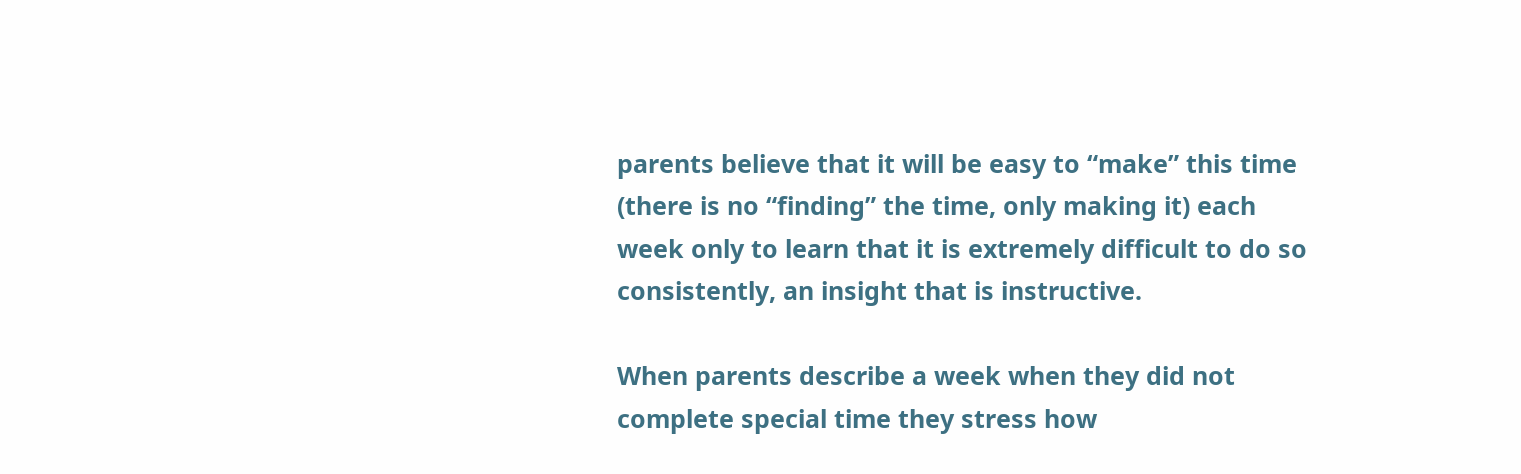parents believe that it will be easy to “make” this time (there is no “finding” the time, only making it) each week only to learn that it is extremely difficult to do so consistently, an insight that is instructive.

When parents describe a week when they did not complete special time they stress how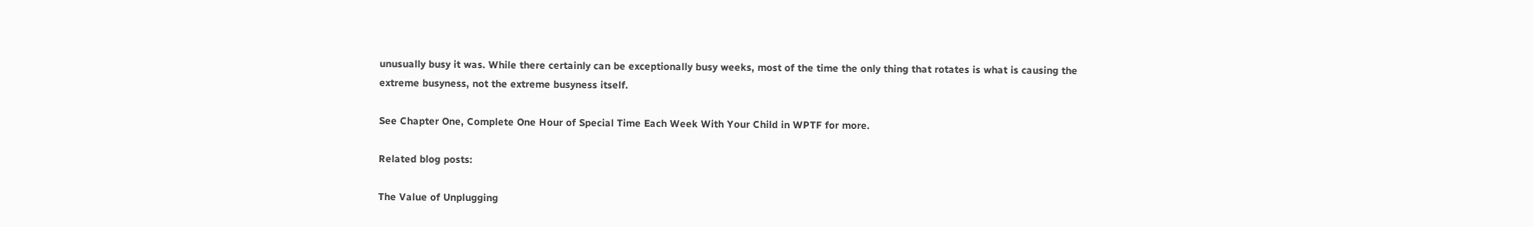unusually busy it was. While there certainly can be exceptionally busy weeks, most of the time the only thing that rotates is what is causing the extreme busyness, not the extreme busyness itself.

See Chapter One, Complete One Hour of Special Time Each Week With Your Child in WPTF for more.

Related blog posts:

The Value of Unplugging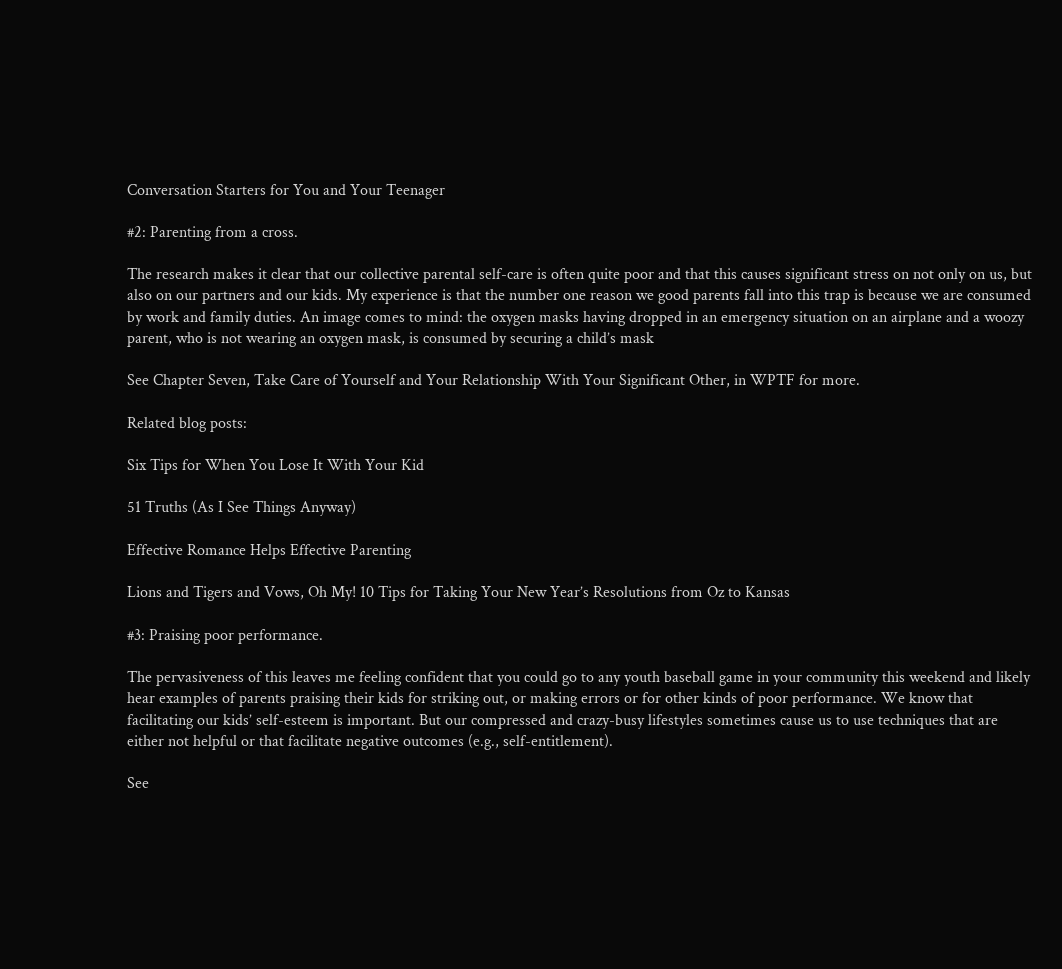Conversation Starters for You and Your Teenager

#2: Parenting from a cross.

The research makes it clear that our collective parental self-care is often quite poor and that this causes significant stress on not only on us, but also on our partners and our kids. My experience is that the number one reason we good parents fall into this trap is because we are consumed by work and family duties. An image comes to mind: the oxygen masks having dropped in an emergency situation on an airplane and a woozy parent, who is not wearing an oxygen mask, is consumed by securing a child’s mask

See Chapter Seven, Take Care of Yourself and Your Relationship With Your Significant Other, in WPTF for more.

Related blog posts:

Six Tips for When You Lose It With Your Kid

51 Truths (As I See Things Anyway)

Effective Romance Helps Effective Parenting

Lions and Tigers and Vows, Oh My! 10 Tips for Taking Your New Year’s Resolutions from Oz to Kansas

#3: Praising poor performance.

The pervasiveness of this leaves me feeling confident that you could go to any youth baseball game in your community this weekend and likely hear examples of parents praising their kids for striking out, or making errors or for other kinds of poor performance. We know that facilitating our kids’ self-esteem is important. But our compressed and crazy-busy lifestyles sometimes cause us to use techniques that are either not helpful or that facilitate negative outcomes (e.g., self-entitlement).

See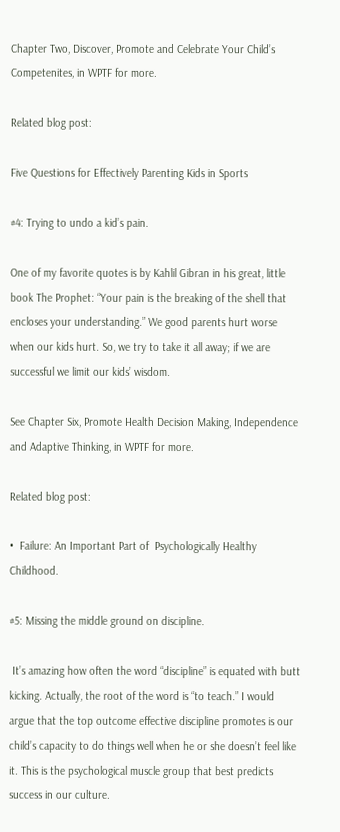Chapter Two, Discover, Promote and Celebrate Your Child’s Competenites, in WPTF for more.

Related blog post:

Five Questions for Effectively Parenting Kids in Sports

#4: Trying to undo a kid’s pain.

One of my favorite quotes is by Kahlil Gibran in his great, little book The Prophet: “Your pain is the breaking of the shell that encloses your understanding.” We good parents hurt worse when our kids hurt. So, we try to take it all away; if we are successful we limit our kids’ wisdom.

See Chapter Six, Promote Health Decision Making, Independence and Adaptive Thinking, in WPTF for more.

Related blog post:

•  Failure: An Important Part of  Psychologically Healthy Childhood.

#5: Missing the middle ground on discipline.

 It’s amazing how often the word “discipline” is equated with butt kicking. Actually, the root of the word is “to teach.” I would argue that the top outcome effective discipline promotes is our child’s capacity to do things well when he or she doesn’t feel like it. This is the psychological muscle group that best predicts success in our culture.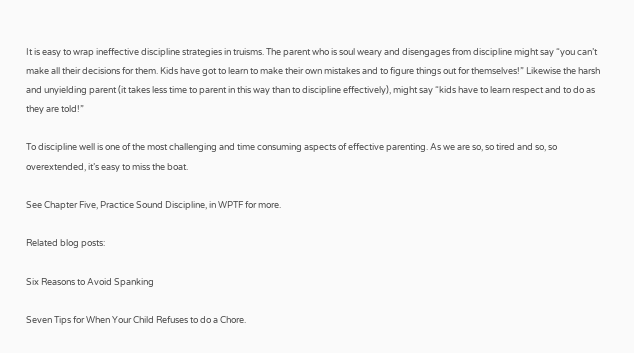It is easy to wrap ineffective discipline strategies in truisms. The parent who is soul weary and disengages from discipline might say “you can’t make all their decisions for them. Kids have got to learn to make their own mistakes and to figure things out for themselves!” Likewise the harsh and unyielding parent (it takes less time to parent in this way than to discipline effectively), might say “kids have to learn respect and to do as they are told!”

To discipline well is one of the most challenging and time consuming aspects of effective parenting. As we are so, so tired and so, so overextended, it’s easy to miss the boat.

See Chapter Five, Practice Sound Discipline, in WPTF for more.

Related blog posts:

Six Reasons to Avoid Spanking

Seven Tips for When Your Child Refuses to do a Chore.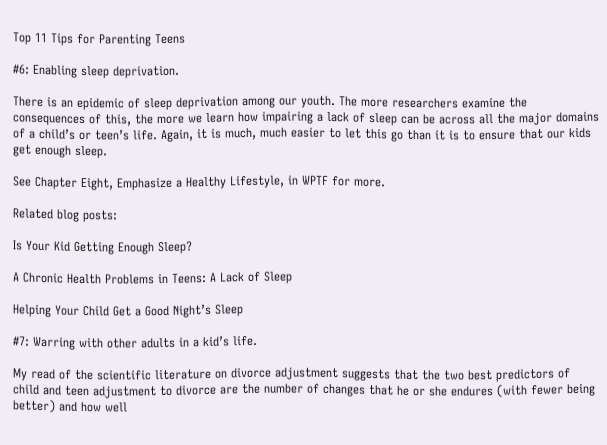Top 11 Tips for Parenting Teens

#6: Enabling sleep deprivation.

There is an epidemic of sleep deprivation among our youth. The more researchers examine the consequences of this, the more we learn how impairing a lack of sleep can be across all the major domains of a child’s or teen’s life. Again, it is much, much easier to let this go than it is to ensure that our kids get enough sleep.

See Chapter Eight, Emphasize a Healthy Lifestyle, in WPTF for more.

Related blog posts:

Is Your Kid Getting Enough Sleep?

A Chronic Health Problems in Teens: A Lack of Sleep

Helping Your Child Get a Good Night’s Sleep

#7: Warring with other adults in a kid’s life.

My read of the scientific literature on divorce adjustment suggests that the two best predictors of child and teen adjustment to divorce are the number of changes that he or she endures (with fewer being better) and how well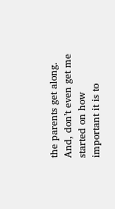the parents get along. And, don’t even get me started on how important it is to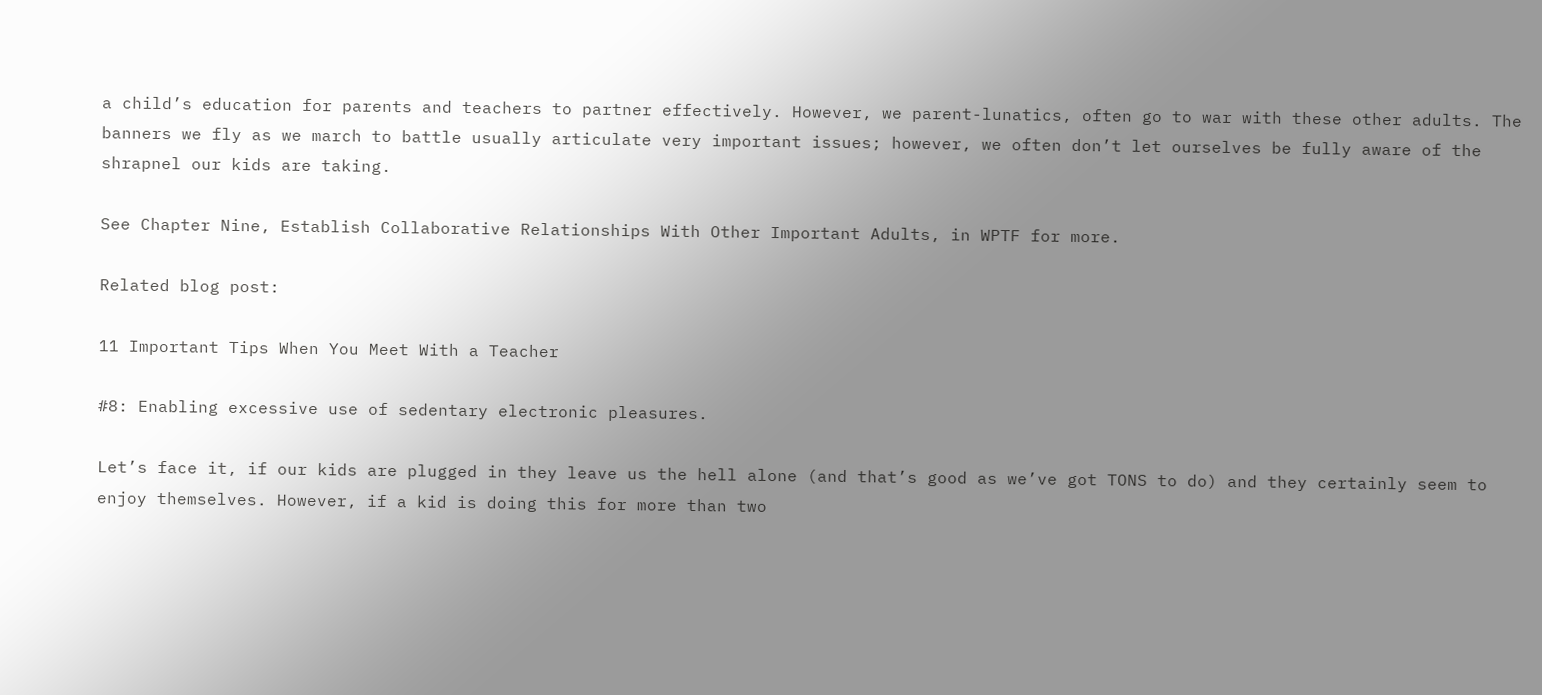a child’s education for parents and teachers to partner effectively. However, we parent-lunatics, often go to war with these other adults. The banners we fly as we march to battle usually articulate very important issues; however, we often don’t let ourselves be fully aware of the shrapnel our kids are taking.

See Chapter Nine, Establish Collaborative Relationships With Other Important Adults, in WPTF for more.

Related blog post:

11 Important Tips When You Meet With a Teacher

#8: Enabling excessive use of sedentary electronic pleasures.

Let’s face it, if our kids are plugged in they leave us the hell alone (and that’s good as we’ve got TONS to do) and they certainly seem to enjoy themselves. However, if a kid is doing this for more than two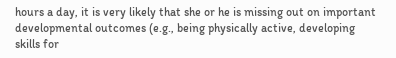hours a day, it is very likely that she or he is missing out on important developmental outcomes (e.g., being physically active, developing skills for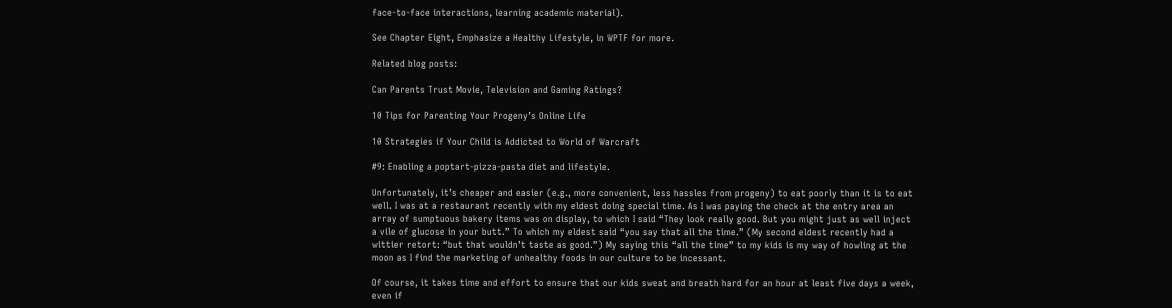face-to-face interactions, learning academic material).

See Chapter Eight, Emphasize a Healthy Lifestyle, in WPTF for more.

Related blog posts:

Can Parents Trust Movie, Television and Gaming Ratings?

10 Tips for Parenting Your Progeny’s Online Life

10 Strategies if Your Child is Addicted to World of Warcraft

#9: Enabling a poptart-pizza-pasta diet and lifestyle.

Unfortunately, it’s cheaper and easier (e.g., more convenient, less hassles from progeny) to eat poorly than it is to eat well. I was at a restaurant recently with my eldest doing special time. As I was paying the check at the entry area an array of sumptuous bakery items was on display, to which I said “They look really good. But you might just as well inject a vile of glucose in your butt.” To which my eldest said “you say that all the time.” (My second eldest recently had a wittier retort: “but that wouldn’t taste as good.”) My saying this “all the time” to my kids is my way of howling at the moon as I find the marketing of unhealthy foods in our culture to be incessant.

Of course, it takes time and effort to ensure that our kids sweat and breath hard for an hour at least five days a week, even if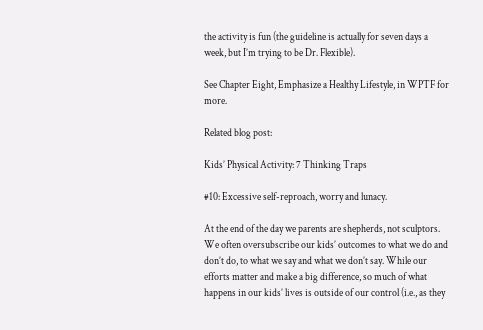the activity is fun (the guideline is actually for seven days a week, but I’m trying to be Dr. Flexible).

See Chapter Eight, Emphasize a Healthy Lifestyle, in WPTF for more.

Related blog post:

Kids’ Physical Activity: 7 Thinking Traps

#10: Excessive self-reproach, worry and lunacy.

At the end of the day we parents are shepherds, not sculptors. We often oversubscribe our kids’ outcomes to what we do and don’t do, to what we say and what we don’t say. While our efforts matter and make a big difference, so much of what happens in our kids’ lives is outside of our control (i.e., as they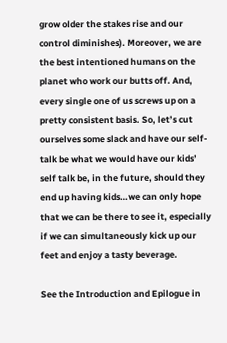grow older the stakes rise and our control diminishes). Moreover, we are the best intentioned humans on the planet who work our butts off. And, every single one of us screws up on a pretty consistent basis. So, let’s cut ourselves some slack and have our self-talk be what we would have our kids’ self talk be, in the future, should they end up having kids…we can only hope that we can be there to see it, especially if we can simultaneously kick up our feet and enjoy a tasty beverage.

See the Introduction and Epilogue in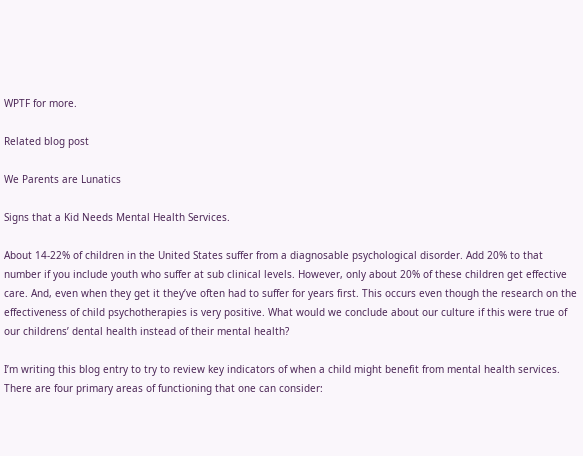WPTF for more.

Related blog post

We Parents are Lunatics

Signs that a Kid Needs Mental Health Services.

About 14-22% of children in the United States suffer from a diagnosable psychological disorder. Add 20% to that number if you include youth who suffer at sub clinical levels. However, only about 20% of these children get effective care. And, even when they get it they’ve often had to suffer for years first. This occurs even though the research on the effectiveness of child psychotherapies is very positive. What would we conclude about our culture if this were true of our childrens’ dental health instead of their mental health?

I’m writing this blog entry to try to review key indicators of when a child might benefit from mental health services. There are four primary areas of functioning that one can consider: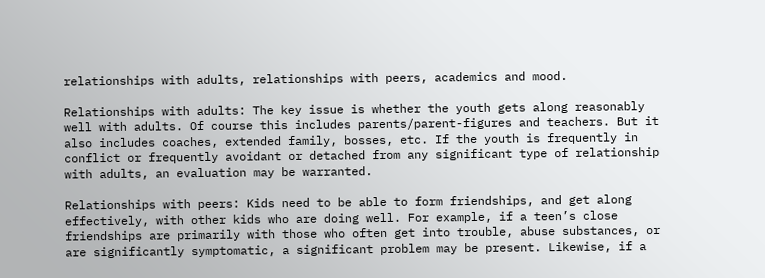relationships with adults, relationships with peers, academics and mood.

Relationships with adults: The key issue is whether the youth gets along reasonably well with adults. Of course this includes parents/parent-figures and teachers. But it also includes coaches, extended family, bosses, etc. If the youth is frequently in conflict or frequently avoidant or detached from any significant type of relationship with adults, an evaluation may be warranted.

Relationships with peers: Kids need to be able to form friendships, and get along effectively, with other kids who are doing well. For example, if a teen’s close friendships are primarily with those who often get into trouble, abuse substances, or are significantly symptomatic, a significant problem may be present. Likewise, if a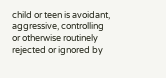child or teen is avoidant, aggressive, controlling or otherwise routinely rejected or ignored by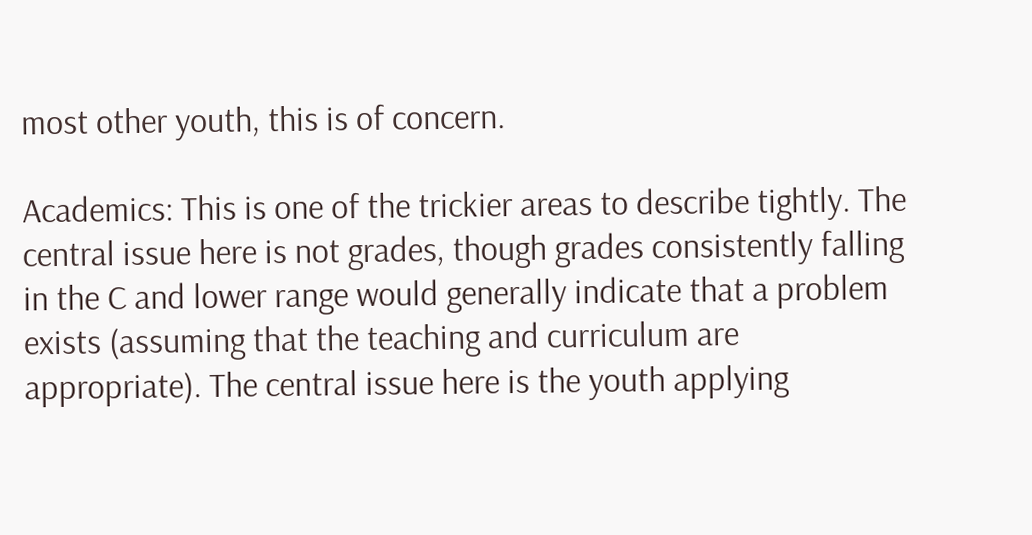most other youth, this is of concern.

Academics: This is one of the trickier areas to describe tightly. The central issue here is not grades, though grades consistently falling in the C and lower range would generally indicate that a problem exists (assuming that the teaching and curriculum are appropriate). The central issue here is the youth applying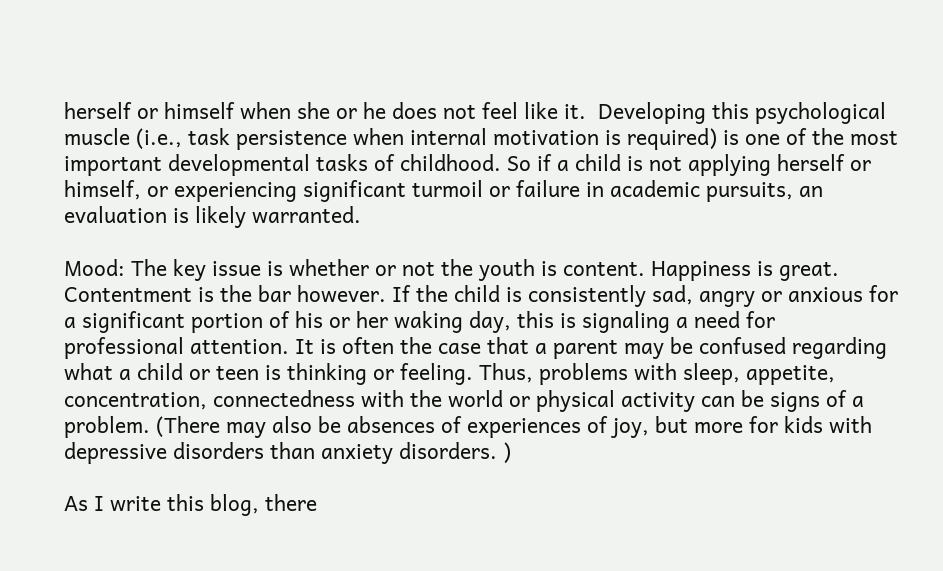herself or himself when she or he does not feel like it.  Developing this psychological muscle (i.e., task persistence when internal motivation is required) is one of the most important developmental tasks of childhood. So if a child is not applying herself or himself, or experiencing significant turmoil or failure in academic pursuits, an evaluation is likely warranted.

Mood: The key issue is whether or not the youth is content. Happiness is great. Contentment is the bar however. If the child is consistently sad, angry or anxious for a significant portion of his or her waking day, this is signaling a need for professional attention. It is often the case that a parent may be confused regarding what a child or teen is thinking or feeling. Thus, problems with sleep, appetite, concentration, connectedness with the world or physical activity can be signs of a problem. (There may also be absences of experiences of joy, but more for kids with depressive disorders than anxiety disorders. )

As I write this blog, there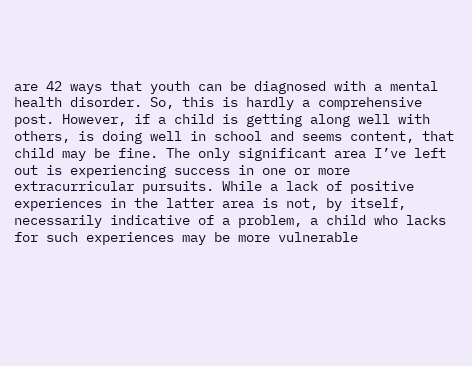are 42 ways that youth can be diagnosed with a mental health disorder. So, this is hardly a comprehensive post. However, if a child is getting along well with others, is doing well in school and seems content, that child may be fine. The only significant area I’ve left out is experiencing success in one or more extracurricular pursuits. While a lack of positive experiences in the latter area is not, by itself, necessarily indicative of a problem, a child who lacks for such experiences may be more vulnerable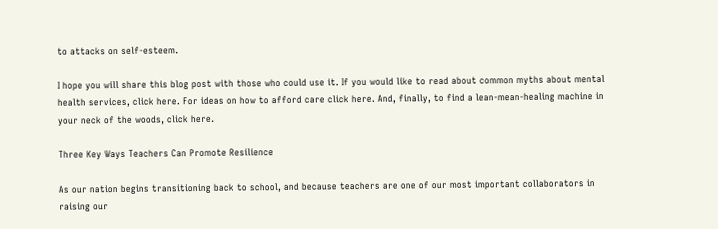to attacks on self-esteem.

I hope you will share this blog post with those who could use it. If you would like to read about common myths about mental health services, click here. For ideas on how to afford care click here. And, finally, to find a lean-mean-healing machine in your neck of the woods, click here.

Three Key Ways Teachers Can Promote Resilience

As our nation begins transitioning back to school, and because teachers are one of our most important collaborators in raising our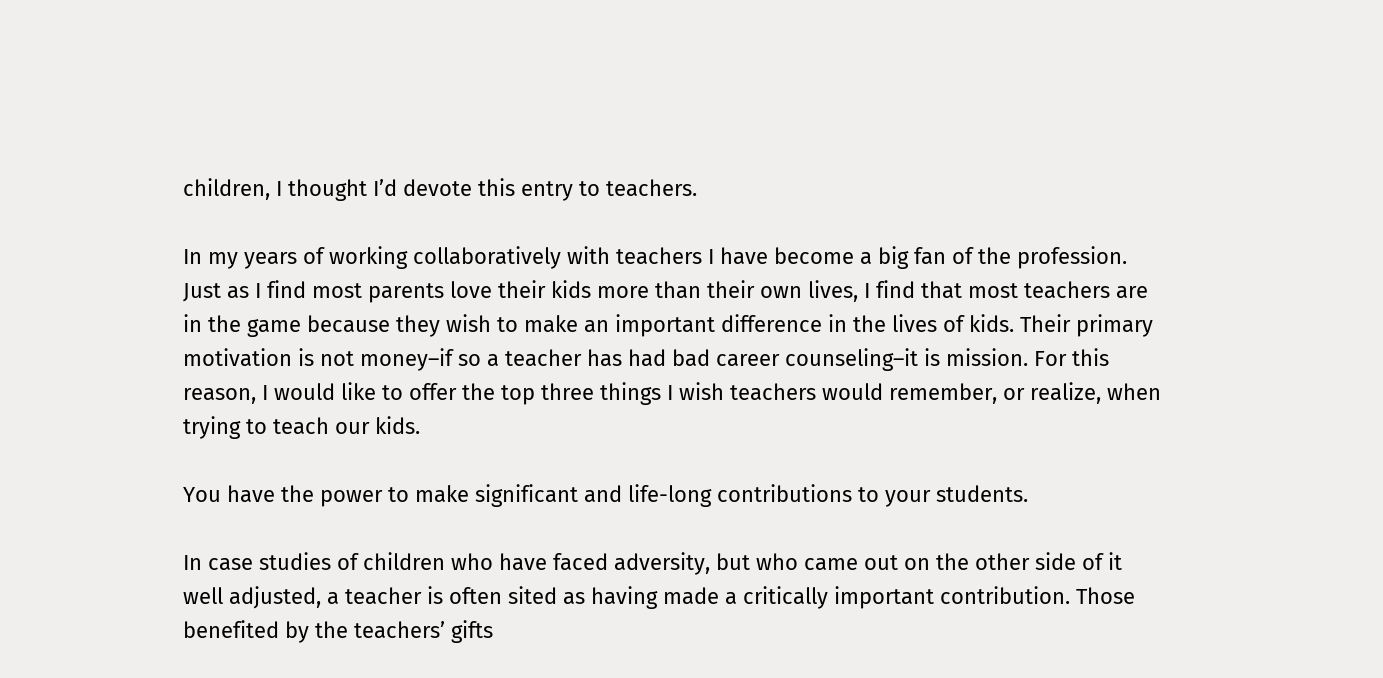children, I thought I’d devote this entry to teachers.

In my years of working collaboratively with teachers I have become a big fan of the profession. Just as I find most parents love their kids more than their own lives, I find that most teachers are in the game because they wish to make an important difference in the lives of kids. Their primary motivation is not money–if so a teacher has had bad career counseling–it is mission. For this reason, I would like to offer the top three things I wish teachers would remember, or realize, when trying to teach our kids.

You have the power to make significant and life-long contributions to your students.

In case studies of children who have faced adversity, but who came out on the other side of it well adjusted, a teacher is often sited as having made a critically important contribution. Those benefited by the teachers’ gifts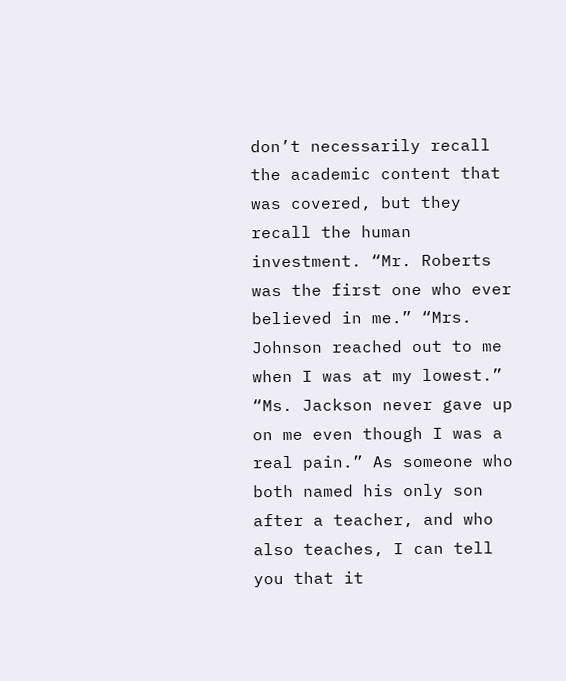don’t necessarily recall the academic content that was covered, but they recall the human investment. “Mr. Roberts was the first one who ever believed in me.” “Mrs. Johnson reached out to me when I was at my lowest.” “Ms. Jackson never gave up on me even though I was a real pain.” As someone who both named his only son after a teacher, and who also teaches, I can tell you that it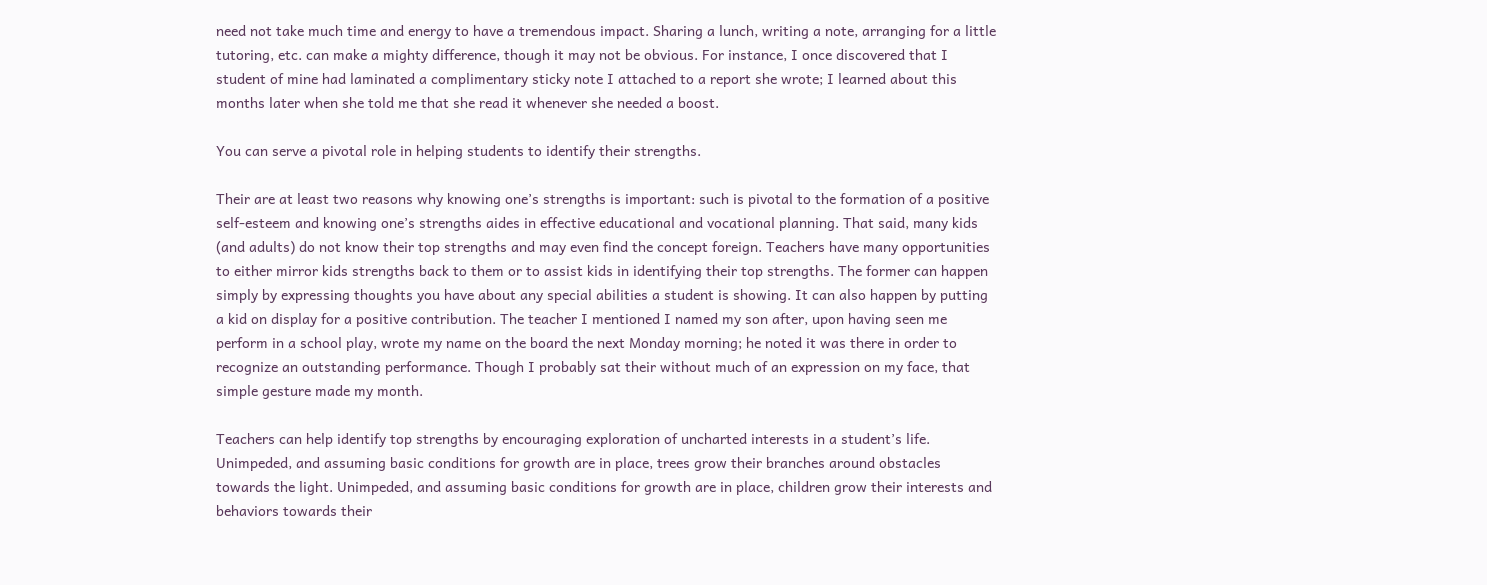need not take much time and energy to have a tremendous impact. Sharing a lunch, writing a note, arranging for a little tutoring, etc. can make a mighty difference, though it may not be obvious. For instance, I once discovered that I student of mine had laminated a complimentary sticky note I attached to a report she wrote; I learned about this months later when she told me that she read it whenever she needed a boost.

You can serve a pivotal role in helping students to identify their strengths.

Their are at least two reasons why knowing one’s strengths is important: such is pivotal to the formation of a positive self-esteem and knowing one’s strengths aides in effective educational and vocational planning. That said, many kids (and adults) do not know their top strengths and may even find the concept foreign. Teachers have many opportunities to either mirror kids strengths back to them or to assist kids in identifying their top strengths. The former can happen simply by expressing thoughts you have about any special abilities a student is showing. It can also happen by putting a kid on display for a positive contribution. The teacher I mentioned I named my son after, upon having seen me perform in a school play, wrote my name on the board the next Monday morning; he noted it was there in order to recognize an outstanding performance. Though I probably sat their without much of an expression on my face, that simple gesture made my month.

Teachers can help identify top strengths by encouraging exploration of uncharted interests in a student’s life. Unimpeded, and assuming basic conditions for growth are in place, trees grow their branches around obstacles towards the light. Unimpeded, and assuming basic conditions for growth are in place, children grow their interests and behaviors towards their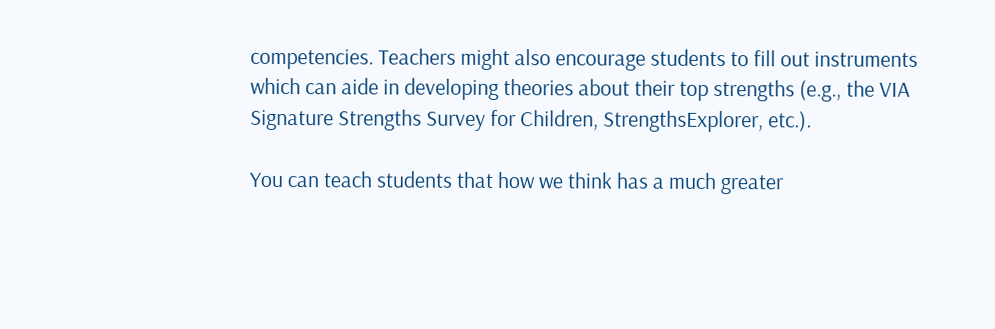competencies. Teachers might also encourage students to fill out instruments which can aide in developing theories about their top strengths (e.g., the VIA Signature Strengths Survey for Children, StrengthsExplorer, etc.).

You can teach students that how we think has a much greater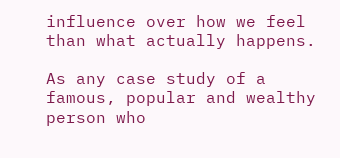influence over how we feel than what actually happens.

As any case study of a famous, popular and wealthy person who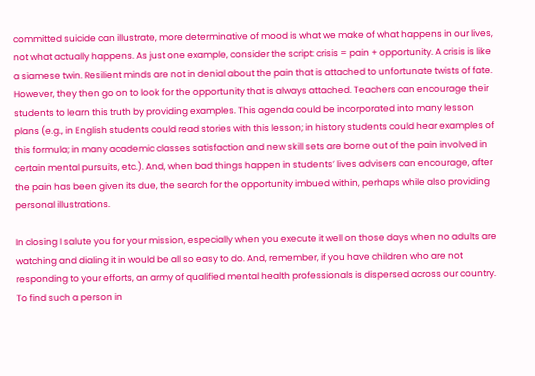committed suicide can illustrate, more determinative of mood is what we make of what happens in our lives, not what actually happens. As just one example, consider the script: crisis = pain + opportunity. A crisis is like a siamese twin. Resilient minds are not in denial about the pain that is attached to unfortunate twists of fate. However, they then go on to look for the opportunity that is always attached. Teachers can encourage their students to learn this truth by providing examples. This agenda could be incorporated into many lesson plans (e.g., in English students could read stories with this lesson; in history students could hear examples of this formula; in many academic classes satisfaction and new skill sets are borne out of the pain involved in certain mental pursuits, etc.). And, when bad things happen in students’ lives advisers can encourage, after the pain has been given its due, the search for the opportunity imbued within, perhaps while also providing personal illustrations.

In closing I salute you for your mission, especially when you execute it well on those days when no adults are watching and dialing it in would be all so easy to do. And, remember, if you have children who are not responding to your efforts, an army of qualified mental health professionals is dispersed across our country. To find such a person in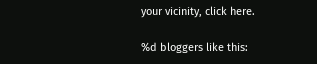your vicinity, click here.

%d bloggers like this: